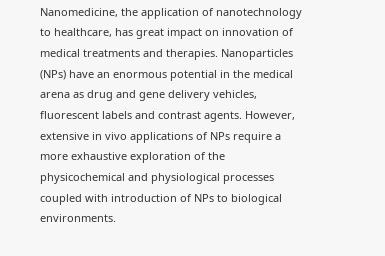Nanomedicine, the application of nanotechnology to healthcare, has great impact on innovation of medical treatments and therapies. Nanoparticles (NPs) have an enormous potential in the medical arena as drug and gene delivery vehicles, fluorescent labels and contrast agents. However, extensive in vivo applications of NPs require a more exhaustive exploration of the physicochemical and physiological processes coupled with introduction of NPs to biological environments.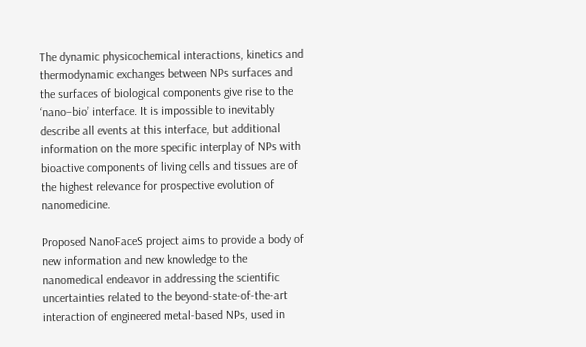The dynamic physicochemical interactions, kinetics and thermodynamic exchanges between NPs surfaces and the surfaces of biological components give rise to the ‘nano–bio’ interface. It is impossible to inevitably describe all events at this interface, but additional information on the more specific interplay of NPs with bioactive components of living cells and tissues are of the highest relevance for prospective evolution of nanomedicine.

Proposed NanoFaceS project aims to provide a body of new information and new knowledge to the nanomedical endeavor in addressing the scientific uncertainties related to the beyond-state-of-the-art interaction of engineered metal-based NPs, used in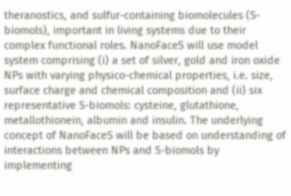theranostics, and sulfur-containing biomolecules (S-biomols), important in living systems due to their complex functional roles. NanoFaceS will use model system comprising (i) a set of silver, gold and iron oxide NPs with varying physico-chemical properties, i.e. size, surface charge and chemical composition and (ii) six representative S-biomols: cysteine, glutathione, metallothionein, albumin and insulin. The underlying concept of NanoFaceS will be based on understanding of interactions between NPs and S-biomols by implementing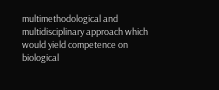multimethodological and multidisciplinary approach which would yield competence on biological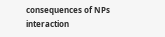consequences of NPs interaction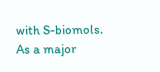with S-biomols. As a major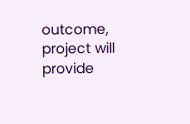outcome, project will provide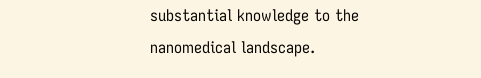substantial knowledge to the nanomedical landscape.